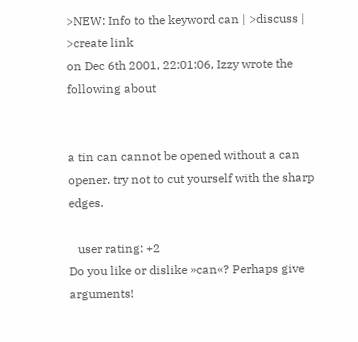>NEW: Info to the keyword can | >discuss | >create link
on Dec 6th 2001, 22:01:06, Izzy wrote the following about


a tin can cannot be opened without a can opener. try not to cut yourself with the sharp edges.

   user rating: +2
Do you like or dislike »can«? Perhaps give arguments!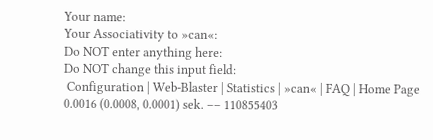Your name:
Your Associativity to »can«:
Do NOT enter anything here:
Do NOT change this input field:
 Configuration | Web-Blaster | Statistics | »can« | FAQ | Home Page
0.0016 (0.0008, 0.0001) sek. –– 110855403